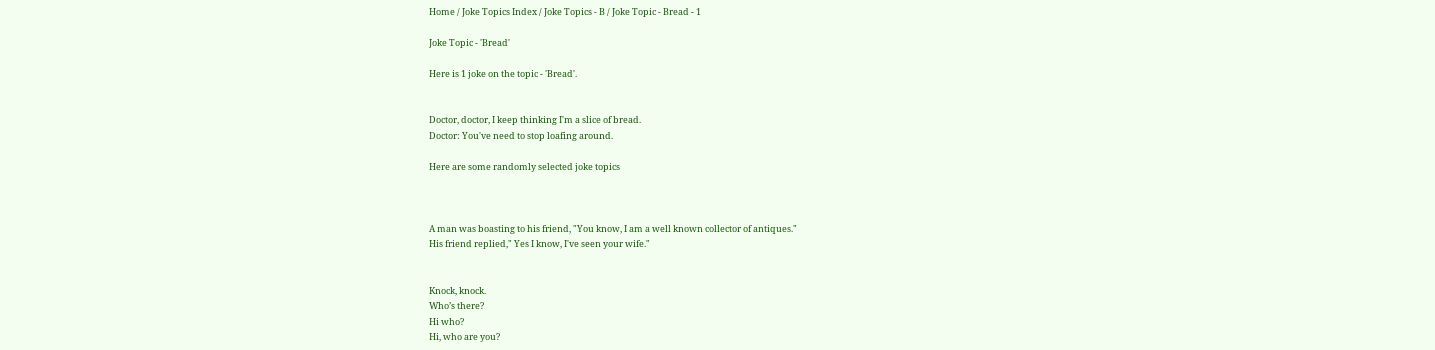Home / Joke Topics Index / Joke Topics - B / Joke Topic - Bread - 1

Joke Topic - 'Bread'

Here is 1 joke on the topic - 'Bread'.


Doctor, doctor, I keep thinking I'm a slice of bread.
Doctor: You've need to stop loafing around.

Here are some randomly selected joke topics



A man was boasting to his friend, "You know, I am a well known collector of antiques."
His friend replied," Yes I know, I've seen your wife."


Knock, knock.
Who’s there?
Hi who?
Hi, who are you?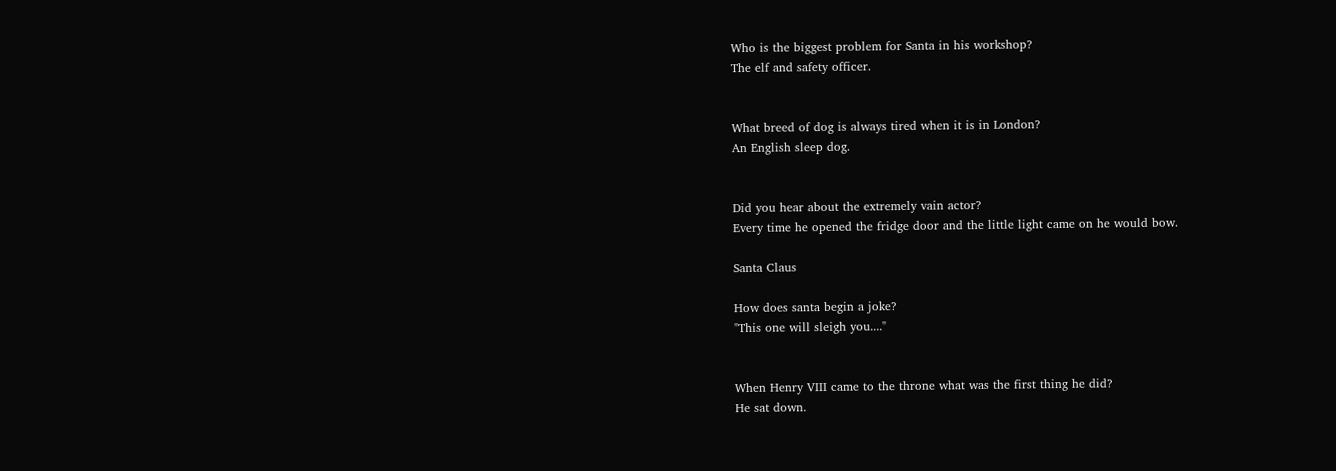Who is the biggest problem for Santa in his workshop?
The elf and safety officer.


What breed of dog is always tired when it is in London?
An English sleep dog.


Did you hear about the extremely vain actor?
Every time he opened the fridge door and the little light came on he would bow.

Santa Claus

How does santa begin a joke?
"This one will sleigh you...."


When Henry VIII came to the throne what was the first thing he did?
He sat down.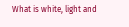What is white, light and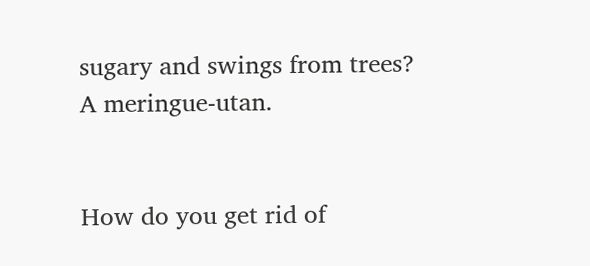sugary and swings from trees?
A meringue-utan.


How do you get rid of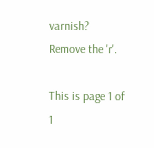varnish?
Remove the 'r'.

This is page 1 of 1